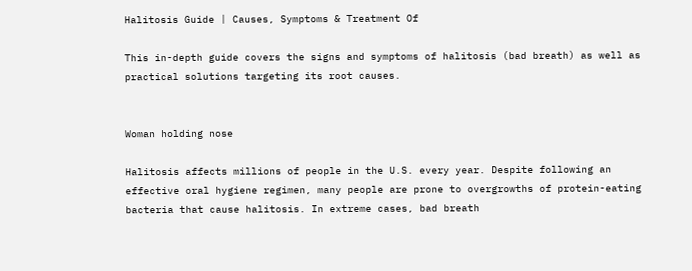Halitosis Guide | Causes, Symptoms & Treatment Of

This in-depth guide covers the signs and symptoms of halitosis (bad breath) as well as practical solutions targeting its root causes.


Woman holding nose

Halitosis affects millions of people in the U.S. every year. Despite following an effective oral hygiene regimen, many people are prone to overgrowths of protein-eating bacteria that cause halitosis. In extreme cases, bad breath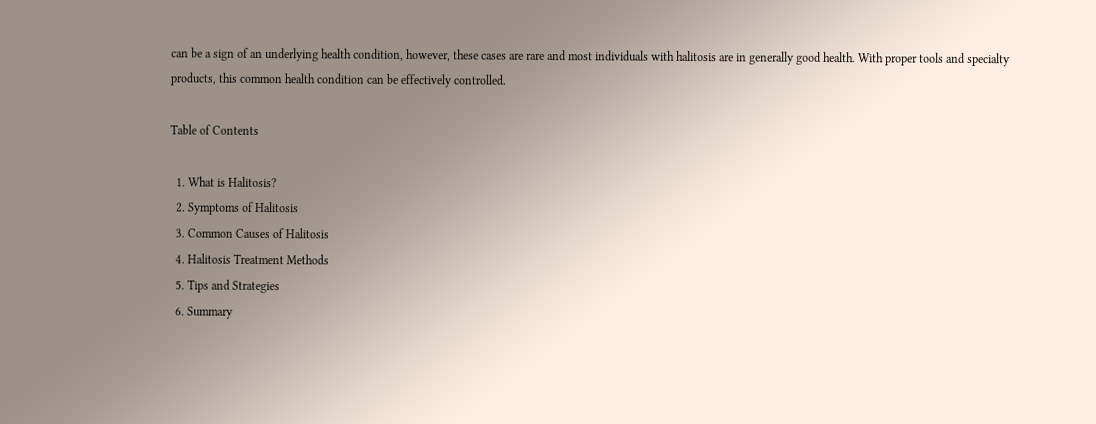can be a sign of an underlying health condition, however, these cases are rare and most individuals with halitosis are in generally good health. With proper tools and specialty products, this common health condition can be effectively controlled.

Table of Contents

  1. What is Halitosis?
  2. Symptoms of Halitosis
  3. Common Causes of Halitosis
  4. Halitosis Treatment Methods
  5. Tips and Strategies
  6. Summary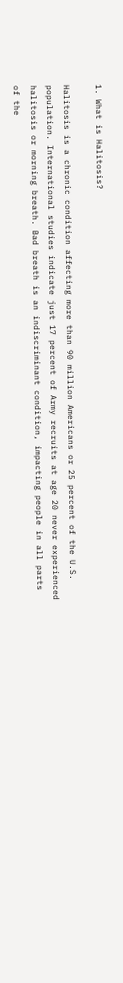1. What is Halitosis?

Halitosis is a chronic condition affecting more than 90 million Americans or 25 percent of the U.S. population. International studies indicate just 17 percent of Army recruits at age 20 never experienced halitosis or morning breath. Bad breath is an indiscriminant condition, impacting people in all parts of the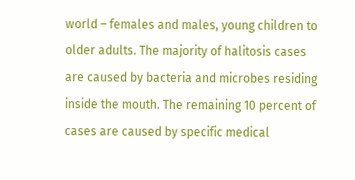world – females and males, young children to older adults. The majority of halitosis cases are caused by bacteria and microbes residing inside the mouth. The remaining 10 percent of cases are caused by specific medical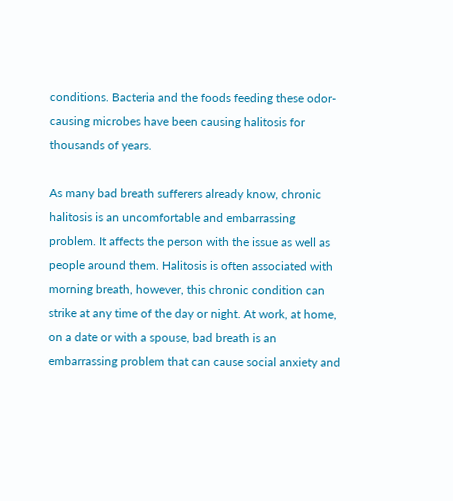conditions. Bacteria and the foods feeding these odor-causing microbes have been causing halitosis for thousands of years.

As many bad breath sufferers already know, chronic halitosis is an uncomfortable and embarrassing problem. It affects the person with the issue as well as people around them. Halitosis is often associated with morning breath, however, this chronic condition can strike at any time of the day or night. At work, at home, on a date or with a spouse, bad breath is an embarrassing problem that can cause social anxiety and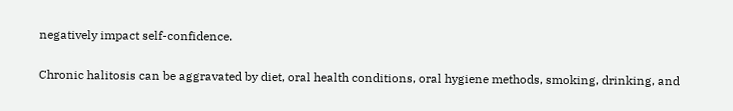negatively impact self-confidence.

Chronic halitosis can be aggravated by diet, oral health conditions, oral hygiene methods, smoking, drinking, and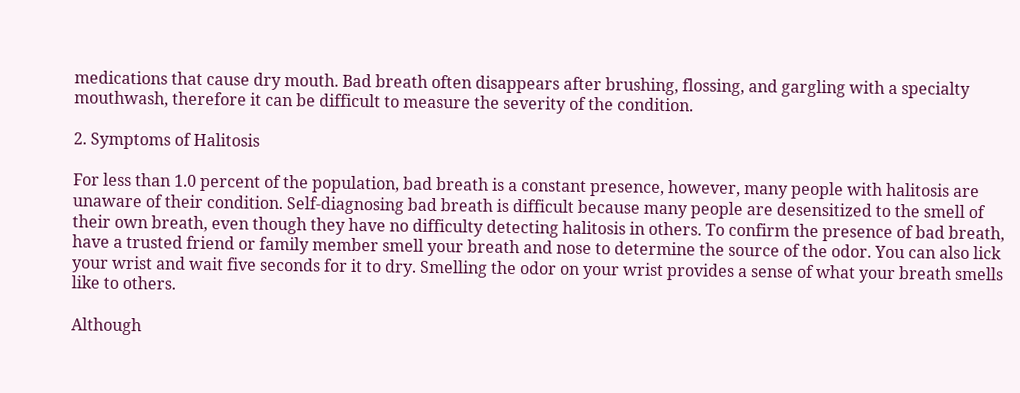medications that cause dry mouth. Bad breath often disappears after brushing, flossing, and gargling with a specialty mouthwash, therefore it can be difficult to measure the severity of the condition.

2. Symptoms of Halitosis

For less than 1.0 percent of the population, bad breath is a constant presence, however, many people with halitosis are unaware of their condition. Self-diagnosing bad breath is difficult because many people are desensitized to the smell of their own breath, even though they have no difficulty detecting halitosis in others. To confirm the presence of bad breath, have a trusted friend or family member smell your breath and nose to determine the source of the odor. You can also lick your wrist and wait five seconds for it to dry. Smelling the odor on your wrist provides a sense of what your breath smells like to others.

Although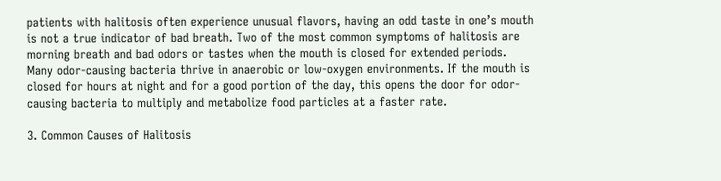patients with halitosis often experience unusual flavors, having an odd taste in one’s mouth is not a true indicator of bad breath. Two of the most common symptoms of halitosis are morning breath and bad odors or tastes when the mouth is closed for extended periods. Many odor-causing bacteria thrive in anaerobic or low-oxygen environments. If the mouth is closed for hours at night and for a good portion of the day, this opens the door for odor-causing bacteria to multiply and metabolize food particles at a faster rate.

3. Common Causes of Halitosis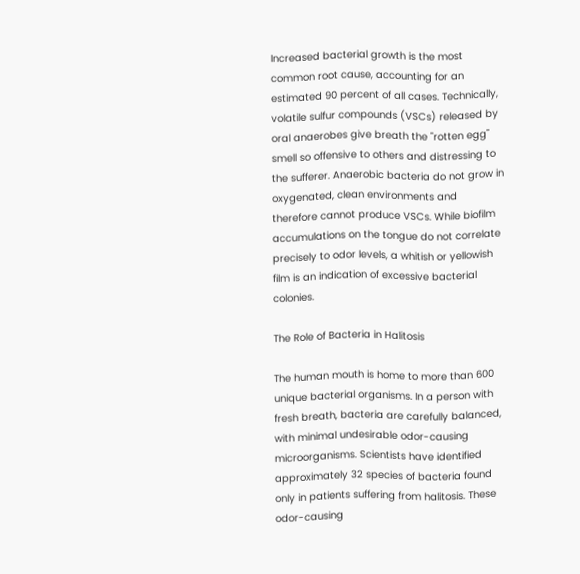Increased bacterial growth is the most common root cause, accounting for an estimated 90 percent of all cases. Technically, volatile sulfur compounds (VSCs) released by oral anaerobes give breath the "rotten egg" smell so offensive to others and distressing to the sufferer. Anaerobic bacteria do not grow in oxygenated, clean environments and therefore cannot produce VSCs. While biofilm accumulations on the tongue do not correlate precisely to odor levels, a whitish or yellowish film is an indication of excessive bacterial colonies.

The Role of Bacteria in Halitosis

The human mouth is home to more than 600 unique bacterial organisms. In a person with fresh breath, bacteria are carefully balanced, with minimal undesirable odor-causing microorganisms. Scientists have identified approximately 32 species of bacteria found only in patients suffering from halitosis. These odor-causing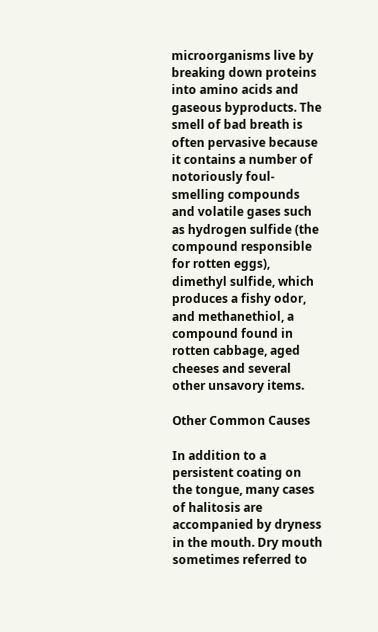microorganisms live by breaking down proteins into amino acids and gaseous byproducts. The smell of bad breath is often pervasive because it contains a number of notoriously foul-smelling compounds and volatile gases such as hydrogen sulfide (the compound responsible for rotten eggs), dimethyl sulfide, which produces a fishy odor, and methanethiol, a compound found in rotten cabbage, aged cheeses and several other unsavory items.

Other Common Causes

In addition to a persistent coating on the tongue, many cases of halitosis are accompanied by dryness in the mouth. Dry mouth sometimes referred to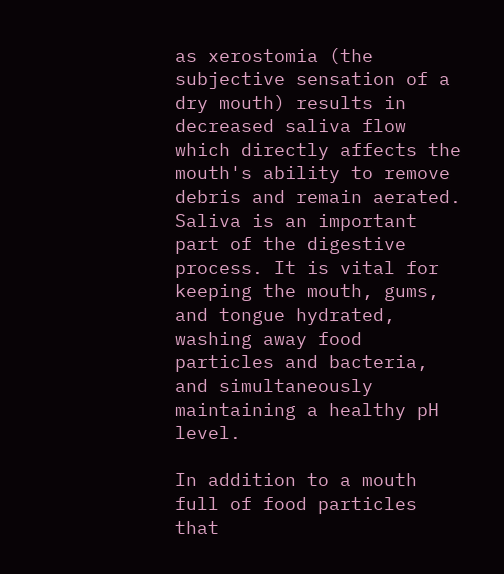as xerostomia (the subjective sensation of a dry mouth) results in decreased saliva flow which directly affects the mouth's ability to remove debris and remain aerated. Saliva is an important part of the digestive process. It is vital for keeping the mouth, gums, and tongue hydrated, washing away food particles and bacteria, and simultaneously maintaining a healthy pH level.

In addition to a mouth full of food particles that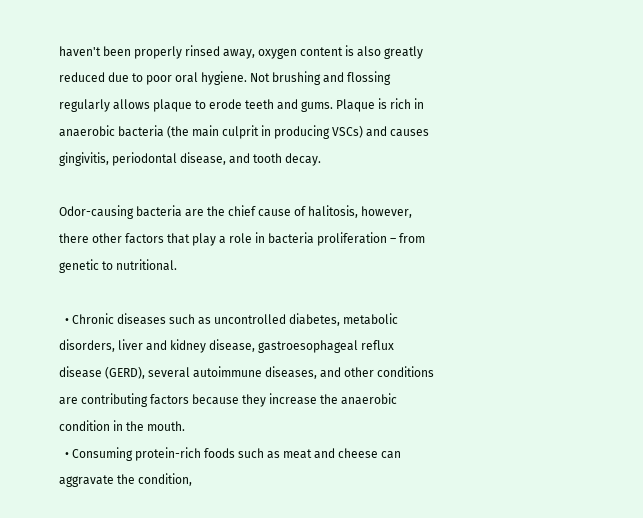haven't been properly rinsed away, oxygen content is also greatly reduced due to poor oral hygiene. Not brushing and flossing regularly allows plaque to erode teeth and gums. Plaque is rich in anaerobic bacteria (the main culprit in producing VSCs) and causes gingivitis, periodontal disease, and tooth decay.

Odor-causing bacteria are the chief cause of halitosis, however, there other factors that play a role in bacteria proliferation – from genetic to nutritional.

  • Chronic diseases such as uncontrolled diabetes, metabolic disorders, liver and kidney disease, gastroesophageal reflux disease (GERD), several autoimmune diseases, and other conditions are contributing factors because they increase the anaerobic condition in the mouth.
  • Consuming protein-rich foods such as meat and cheese can aggravate the condition,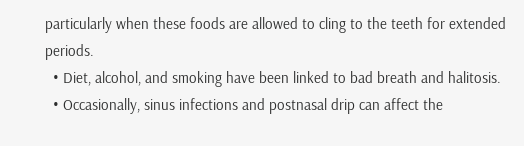particularly when these foods are allowed to cling to the teeth for extended periods.
  • Diet, alcohol, and smoking have been linked to bad breath and halitosis.
  • Occasionally, sinus infections and postnasal drip can affect the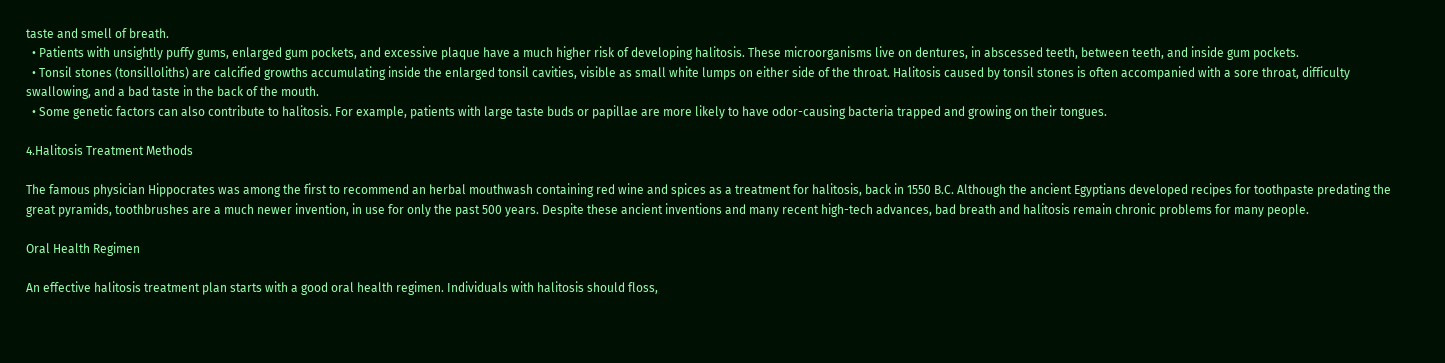taste and smell of breath.
  • Patients with unsightly puffy gums, enlarged gum pockets, and excessive plaque have a much higher risk of developing halitosis. These microorganisms live on dentures, in abscessed teeth, between teeth, and inside gum pockets.
  • Tonsil stones (tonsilloliths) are calcified growths accumulating inside the enlarged tonsil cavities, visible as small white lumps on either side of the throat. Halitosis caused by tonsil stones is often accompanied with a sore throat, difficulty swallowing, and a bad taste in the back of the mouth.
  • Some genetic factors can also contribute to halitosis. For example, patients with large taste buds or papillae are more likely to have odor-causing bacteria trapped and growing on their tongues.

4.Halitosis Treatment Methods

The famous physician Hippocrates was among the first to recommend an herbal mouthwash containing red wine and spices as a treatment for halitosis, back in 1550 B.C. Although the ancient Egyptians developed recipes for toothpaste predating the great pyramids, toothbrushes are a much newer invention, in use for only the past 500 years. Despite these ancient inventions and many recent high-tech advances, bad breath and halitosis remain chronic problems for many people.

Oral Health Regimen

An effective halitosis treatment plan starts with a good oral health regimen. Individuals with halitosis should floss,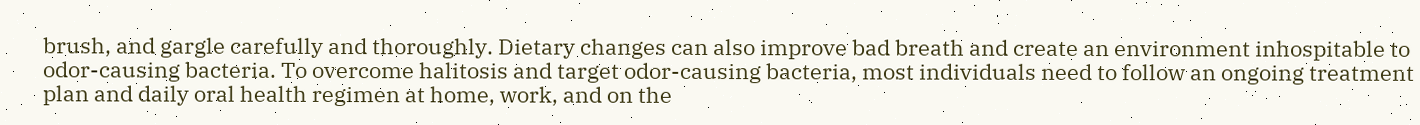brush, and gargle carefully and thoroughly. Dietary changes can also improve bad breath and create an environment inhospitable to odor-causing bacteria. To overcome halitosis and target odor-causing bacteria, most individuals need to follow an ongoing treatment plan and daily oral health regimen at home, work, and on the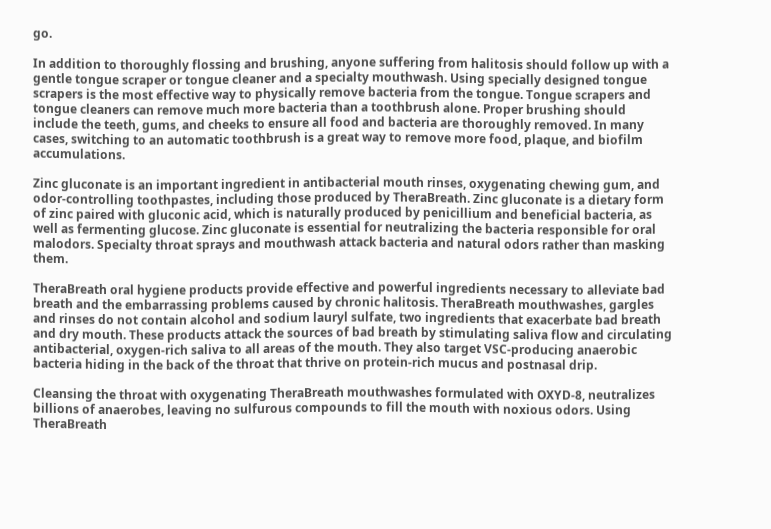go.

In addition to thoroughly flossing and brushing, anyone suffering from halitosis should follow up with a gentle tongue scraper or tongue cleaner and a specialty mouthwash. Using specially designed tongue scrapers is the most effective way to physically remove bacteria from the tongue. Tongue scrapers and tongue cleaners can remove much more bacteria than a toothbrush alone. Proper brushing should include the teeth, gums, and cheeks to ensure all food and bacteria are thoroughly removed. In many cases, switching to an automatic toothbrush is a great way to remove more food, plaque, and biofilm accumulations.

Zinc gluconate is an important ingredient in antibacterial mouth rinses, oxygenating chewing gum, and odor-controlling toothpastes, including those produced by TheraBreath. Zinc gluconate is a dietary form of zinc paired with gluconic acid, which is naturally produced by penicillium and beneficial bacteria, as well as fermenting glucose. Zinc gluconate is essential for neutralizing the bacteria responsible for oral malodors. Specialty throat sprays and mouthwash attack bacteria and natural odors rather than masking them.

TheraBreath oral hygiene products provide effective and powerful ingredients necessary to alleviate bad breath and the embarrassing problems caused by chronic halitosis. TheraBreath mouthwashes, gargles and rinses do not contain alcohol and sodium lauryl sulfate, two ingredients that exacerbate bad breath and dry mouth. These products attack the sources of bad breath by stimulating saliva flow and circulating antibacterial, oxygen-rich saliva to all areas of the mouth. They also target VSC-producing anaerobic bacteria hiding in the back of the throat that thrive on protein-rich mucus and postnasal drip.

Cleansing the throat with oxygenating TheraBreath mouthwashes formulated with OXYD-8, neutralizes billions of anaerobes, leaving no sulfurous compounds to fill the mouth with noxious odors. Using TheraBreath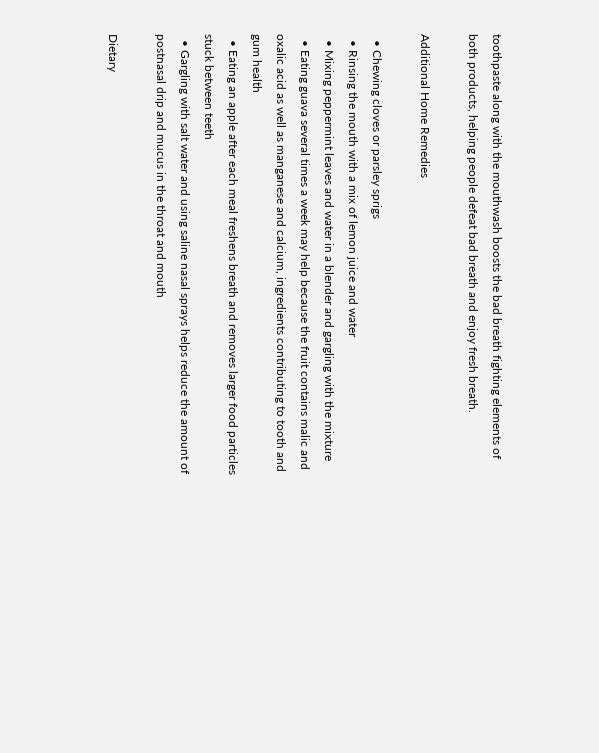toothpaste along with the mouthwash boosts the bad breath fighting elements of both products, helping people defeat bad breath and enjoy fresh breath.

Additional Home Remedies

  • Chewing cloves or parsley sprigs
  • Rinsing the mouth with a mix of lemon juice and water
  • Mixing peppermint leaves and water in a blender and gargling with the mixture
  • Eating guava several times a week may help because the fruit contains malic and oxalic acid as well as manganese and calcium, ingredients contributing to tooth and gum health
  • Eating an apple after each meal freshens breath and removes larger food particles stuck between teeth
  • Gargling with salt water and using saline nasal sprays helps reduce the amount of postnasal drip and mucus in the throat and mouth

Dietary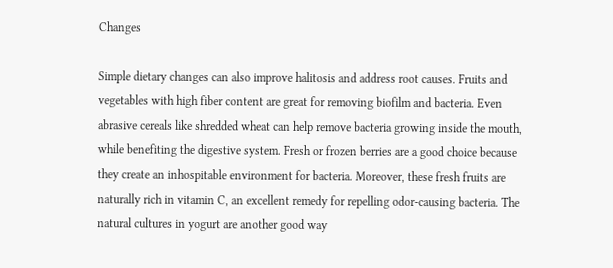Changes

Simple dietary changes can also improve halitosis and address root causes. Fruits and vegetables with high fiber content are great for removing biofilm and bacteria. Even abrasive cereals like shredded wheat can help remove bacteria growing inside the mouth, while benefiting the digestive system. Fresh or frozen berries are a good choice because they create an inhospitable environment for bacteria. Moreover, these fresh fruits are naturally rich in vitamin C, an excellent remedy for repelling odor-causing bacteria. The natural cultures in yogurt are another good way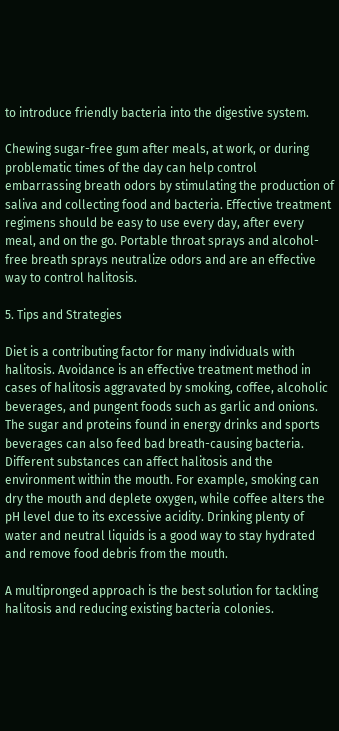to introduce friendly bacteria into the digestive system.

Chewing sugar-free gum after meals, at work, or during problematic times of the day can help control embarrassing breath odors by stimulating the production of saliva and collecting food and bacteria. Effective treatment regimens should be easy to use every day, after every meal, and on the go. Portable throat sprays and alcohol-free breath sprays neutralize odors and are an effective way to control halitosis.

5. Tips and Strategies

Diet is a contributing factor for many individuals with halitosis. Avoidance is an effective treatment method in cases of halitosis aggravated by smoking, coffee, alcoholic beverages, and pungent foods such as garlic and onions. The sugar and proteins found in energy drinks and sports beverages can also feed bad breath-causing bacteria. Different substances can affect halitosis and the environment within the mouth. For example, smoking can dry the mouth and deplete oxygen, while coffee alters the pH level due to its excessive acidity. Drinking plenty of water and neutral liquids is a good way to stay hydrated and remove food debris from the mouth.

A multipronged approach is the best solution for tackling halitosis and reducing existing bacteria colonies.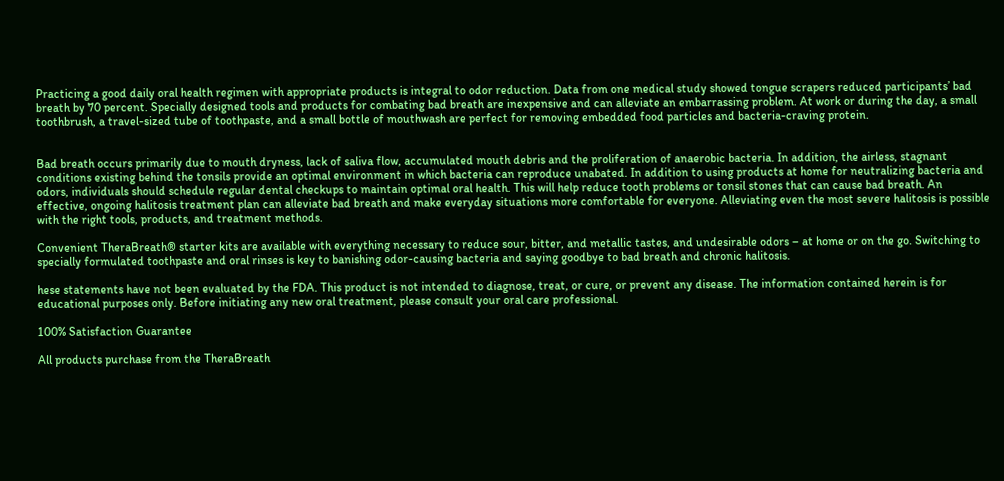Practicing a good daily oral health regimen with appropriate products is integral to odor reduction. Data from one medical study showed tongue scrapers reduced participants’ bad breath by 70 percent. Specially designed tools and products for combating bad breath are inexpensive and can alleviate an embarrassing problem. At work or during the day, a small toothbrush, a travel-sized tube of toothpaste, and a small bottle of mouthwash are perfect for removing embedded food particles and bacteria-craving protein.


Bad breath occurs primarily due to mouth dryness, lack of saliva flow, accumulated mouth debris and the proliferation of anaerobic bacteria. In addition, the airless, stagnant conditions existing behind the tonsils provide an optimal environment in which bacteria can reproduce unabated. In addition to using products at home for neutralizing bacteria and odors, individuals should schedule regular dental checkups to maintain optimal oral health. This will help reduce tooth problems or tonsil stones that can cause bad breath. An effective, ongoing halitosis treatment plan can alleviate bad breath and make everyday situations more comfortable for everyone. Alleviating even the most severe halitosis is possible with the right tools, products, and treatment methods.

Convenient TheraBreath® starter kits are available with everything necessary to reduce sour, bitter, and metallic tastes, and undesirable odors – at home or on the go. Switching to specially formulated toothpaste and oral rinses is key to banishing odor-causing bacteria and saying goodbye to bad breath and chronic halitosis.

hese statements have not been evaluated by the FDA. This product is not intended to diagnose, treat, or cure, or prevent any disease. The information contained herein is for educational purposes only. Before initiating any new oral treatment, please consult your oral care professional.

100% Satisfaction Guarantee

All products purchase from the TheraBreath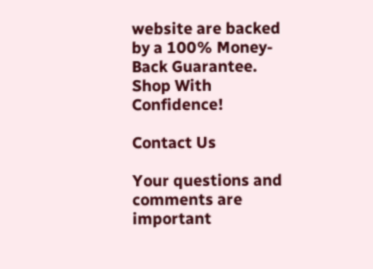website are backed by a 100% Money-Back Guarantee. Shop With Confidence!

Contact Us

Your questions and comments are important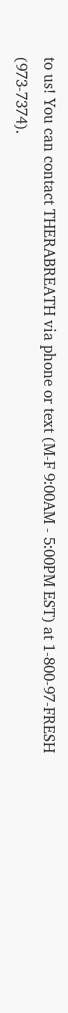to us! You can contact THERABREATH via phone or text (M-F 9:00AM - 5:00PM EST) at 1-800-97-FRESH (973-7374).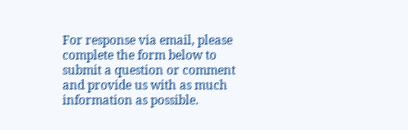For response via email, please complete the form below to submit a question or comment and provide us with as much information as possible.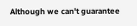Although we can't guarantee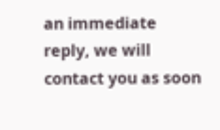an immediate reply, we will contact you as soon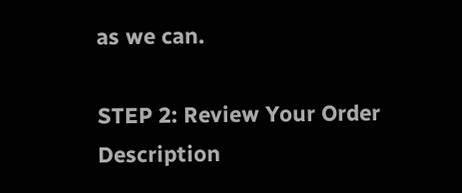as we can.

STEP 2: Review Your Order
Description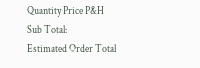Quantity Price P&H
Sub Total:
Estimated Order Total